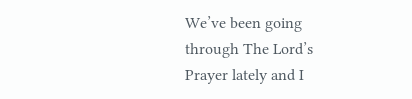We’ve been going through The Lord’s Prayer lately and I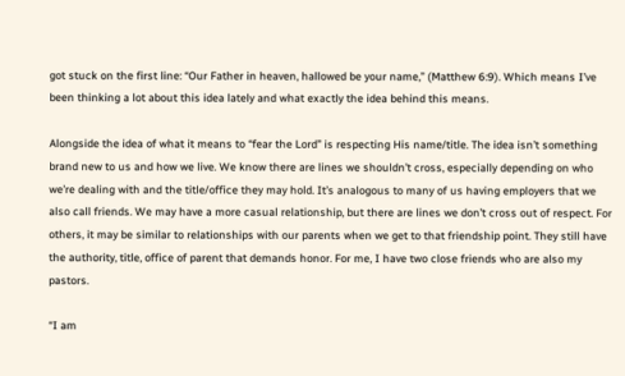got stuck on the first line: “Our Father in heaven, hallowed be your name,” (Matthew 6:9). Which means I’ve been thinking a lot about this idea lately and what exactly the idea behind this means.

Alongside the idea of what it means to “fear the Lord” is respecting His name/title. The idea isn’t something brand new to us and how we live. We know there are lines we shouldn’t cross, especially depending on who we’re dealing with and the title/office they may hold. It’s analogous to many of us having employers that we also call friends. We may have a more casual relationship, but there are lines we don’t cross out of respect. For others, it may be similar to relationships with our parents when we get to that friendship point. They still have the authority, title, office of parent that demands honor. For me, I have two close friends who are also my pastors.

“I am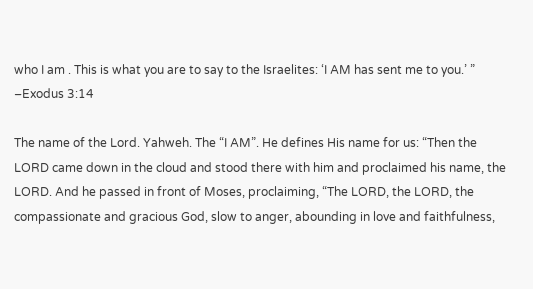who I am . This is what you are to say to the Israelites: ‘I AM has sent me to you.’ ” –Exodus 3:14

The name of the Lord. Yahweh. The “I AM”. He defines His name for us: “Then the LORD came down in the cloud and stood there with him and proclaimed his name, the LORD. And he passed in front of Moses, proclaiming, “The LORD, the LORD, the compassionate and gracious God, slow to anger, abounding in love and faithfulness,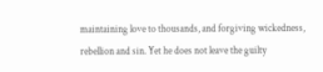maintaining love to thousands, and forgiving wickedness, rebellion and sin. Yet he does not leave the guilty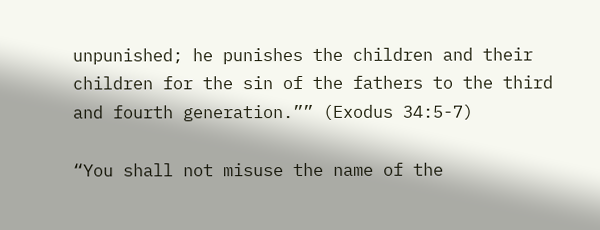unpunished; he punishes the children and their children for the sin of the fathers to the third and fourth generation.”” (Exodus 34:5-7)

“You shall not misuse the name of the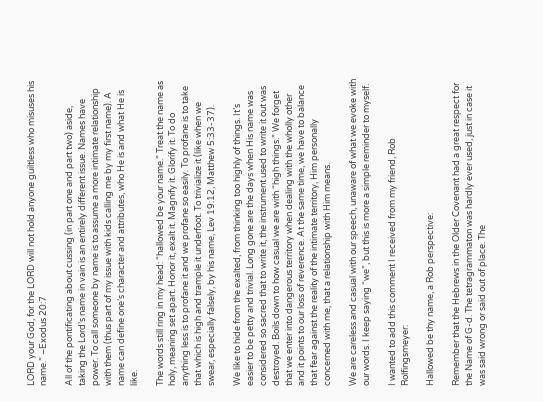LORD your God, for the LORD will not hold anyone guiltless who misuses his name.” –Exodus 20:7

All of the pontificating about cussing (in part one and part two) aside, taking the Lord’s name in vain is an entirely different issue. Names have power. To call someone by name is to assume a more intimate relationship with them (thus part of my issue with kids calling me by my first name). A name can define one’s character and attributes, who He is and what He is like.

The words still ring in my head: “hallowed be your name.” Treat the name as holy, meaning set apart. Honor it, exalt it. Magnify it. Glorify it. To do anything less is to profane it and we profane so easily. To profane is to take that which is high and trample it underfoot. To trivialize it (like when we swear, especially falsely, by his name, Lev 19:12, Matthew 5:33-37).

We like to hide from the exalted, from thinking too highly of things. It’s easier to be petty and trivial. Long gone are the days when His name was considered so sacred that to write it, the instrument used to write it out was destroyed. Boils down to how casual we are with “high things.” We forget that we enter into dangerous territory when dealing with the wholly other and it points to our loss of reverence. At the same time, we have to balance that fear against the reality of the intimate territory, Him personally concerned with me, that a relationship with Him means.

We are careless and casual with our speech, unaware of what we evoke with our words. I keep saying “we”, but this is more a simple reminder to myself.

I wanted to add this comment I received from my friend, Rob Rolfingsmeyer:

Hallowed be thy name, a Rob perspective:

Remember that the Hebrews in the Older Covenant had a great respect for the Name of G-d. The tetragrammaton was hardly ever used, just in case it was said wrong or said out of place. The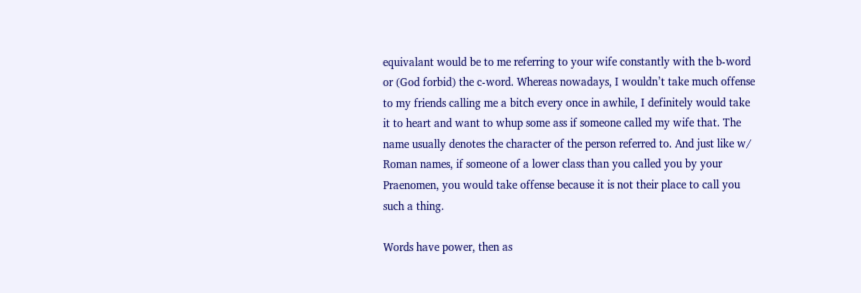equivalant would be to me referring to your wife constantly with the b-word or (God forbid) the c-word. Whereas nowadays, I wouldn’t take much offense to my friends calling me a bitch every once in awhile, I definitely would take it to heart and want to whup some ass if someone called my wife that. The name usually denotes the character of the person referred to. And just like w/ Roman names, if someone of a lower class than you called you by your Praenomen, you would take offense because it is not their place to call you such a thing.

Words have power, then as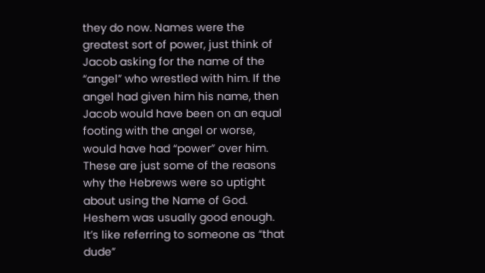they do now. Names were the greatest sort of power, just think of Jacob asking for the name of the “angel” who wrestled with him. If the angel had given him his name, then Jacob would have been on an equal footing with the angel or worse, would have had “power” over him. These are just some of the reasons why the Hebrews were so uptight about using the Name of God. Heshem was usually good enough. It’s like referring to someone as “that dude”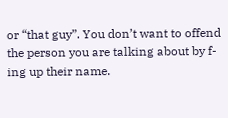or “that guy”. You don’t want to offend the person you are talking about by f-ing up their name.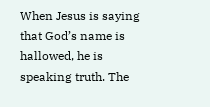When Jesus is saying that God’s name is hallowed, he is speaking truth. The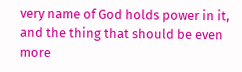very name of God holds power in it, and the thing that should be even more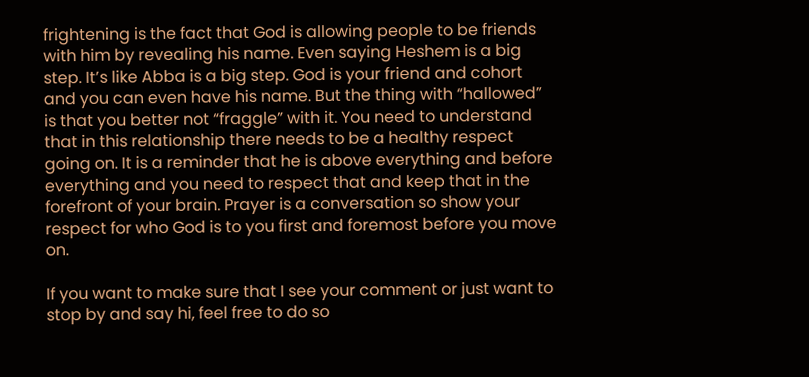frightening is the fact that God is allowing people to be friends with him by revealing his name. Even saying Heshem is a big step. It’s like Abba is a big step. God is your friend and cohort and you can even have his name. But the thing with “hallowed” is that you better not “fraggle” with it. You need to understand that in this relationship there needs to be a healthy respect going on. It is a reminder that he is above everything and before everything and you need to respect that and keep that in the forefront of your brain. Prayer is a conversation so show your respect for who God is to you first and foremost before you move on.

If you want to make sure that I see your comment or just want to stop by and say hi, feel free to do so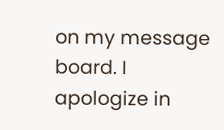on my message board. I apologize in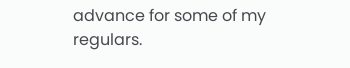advance for some of my regulars.